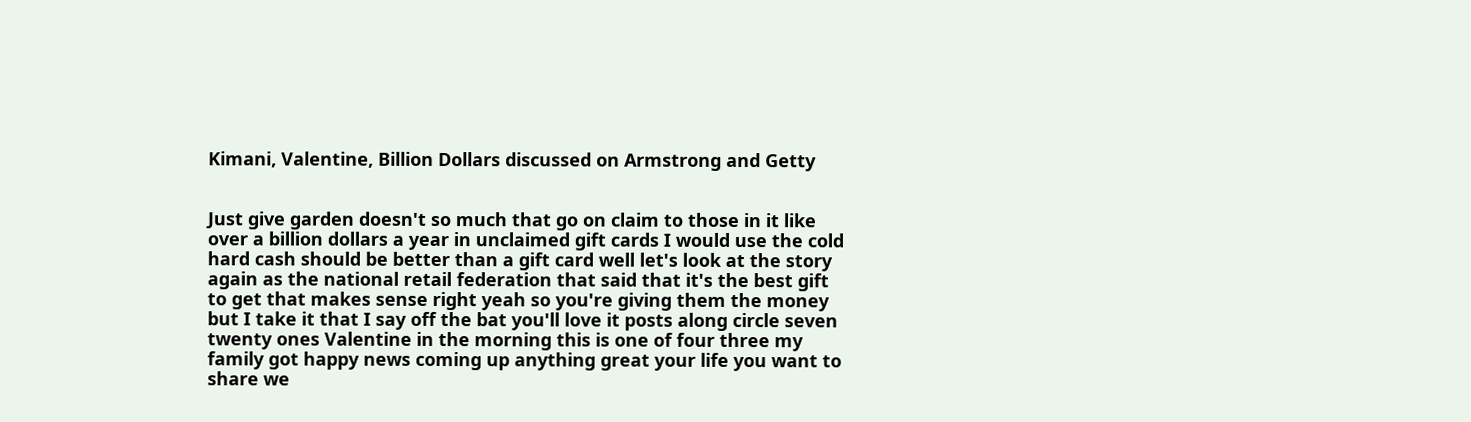Kimani, Valentine, Billion Dollars discussed on Armstrong and Getty


Just give garden doesn't so much that go on claim to those in it like over a billion dollars a year in unclaimed gift cards I would use the cold hard cash should be better than a gift card well let's look at the story again as the national retail federation that said that it's the best gift to get that makes sense right yeah so you're giving them the money but I take it that I say off the bat you'll love it posts along circle seven twenty ones Valentine in the morning this is one of four three my family got happy news coming up anything great your life you want to share we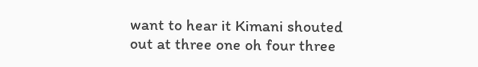want to hear it Kimani shouted out at three one oh four three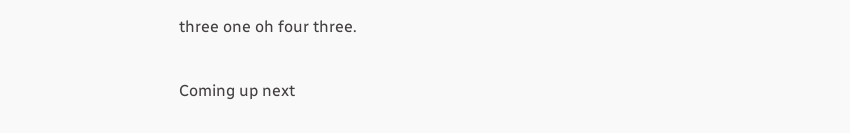three one oh four three.

Coming up next